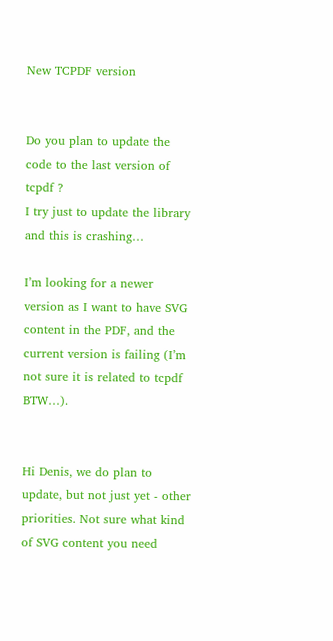New TCPDF version


Do you plan to update the code to the last version of tcpdf ?
I try just to update the library and this is crashing…

I’m looking for a newer version as I want to have SVG content in the PDF, and the current version is failing (I’m not sure it is related to tcpdf BTW…).


Hi Denis, we do plan to update, but not just yet - other priorities. Not sure what kind of SVG content you need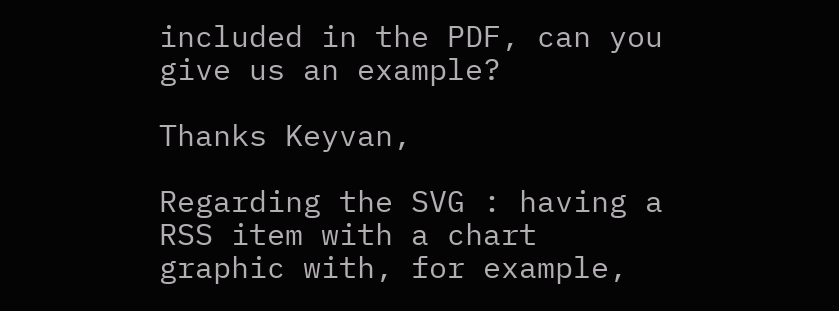included in the PDF, can you give us an example?

Thanks Keyvan,

Regarding the SVG : having a RSS item with a chart graphic with, for example,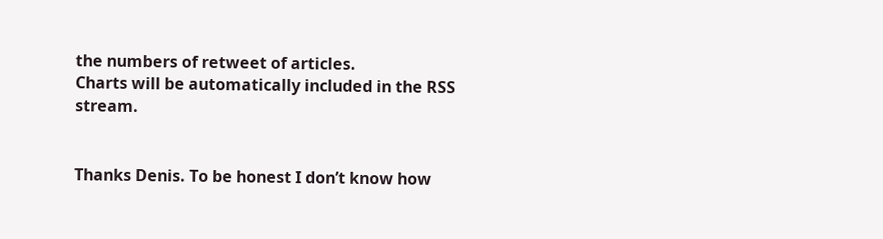the numbers of retweet of articles.
Charts will be automatically included in the RSS stream.


Thanks Denis. To be honest I don’t know how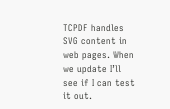TCPDF handles SVG content in web pages. When we update I’ll see if I can test it out.